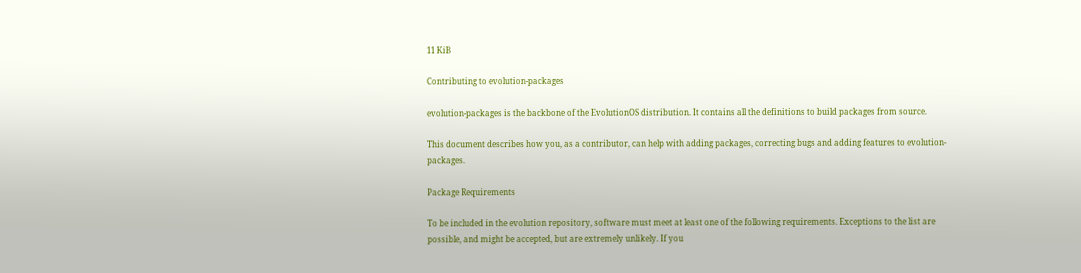11 KiB

Contributing to evolution-packages

evolution-packages is the backbone of the EvolutionOS distribution. It contains all the definitions to build packages from source.

This document describes how you, as a contributor, can help with adding packages, correcting bugs and adding features to evolution-packages.

Package Requirements

To be included in the evolution repository, software must meet at least one of the following requirements. Exceptions to the list are possible, and might be accepted, but are extremely unlikely. If you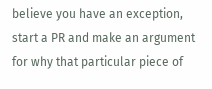believe you have an exception, start a PR and make an argument for why that particular piece of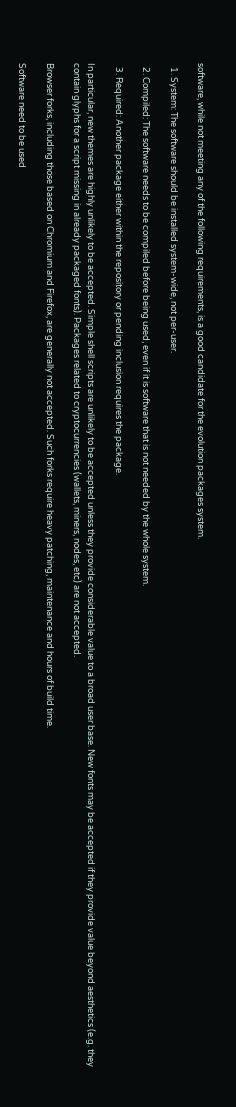software, while not meeting any of the following requirements, is a good candidate for the evolution packages system.

  1. System: The software should be installed system-wide, not per-user.

  2. Compiled: The software needs to be compiled before being used, even if it is software that is not needed by the whole system.

  3. Required: Another package either within the repository or pending inclusion requires the package.

In particular, new themes are highly unlikely to be accepted. Simple shell scripts are unlikely to be accepted unless they provide considerable value to a broad user base. New fonts may be accepted if they provide value beyond aesthetics (e.g. they contain glyphs for a script missing in already packaged fonts). Packages related to cryptocurrencies (wallets, miners, nodes, etc) are not accepted.

Browser forks, including those based on Chromium and Firefox, are generally not accepted. Such forks require heavy patching, maintenance and hours of build time.

Software need to be used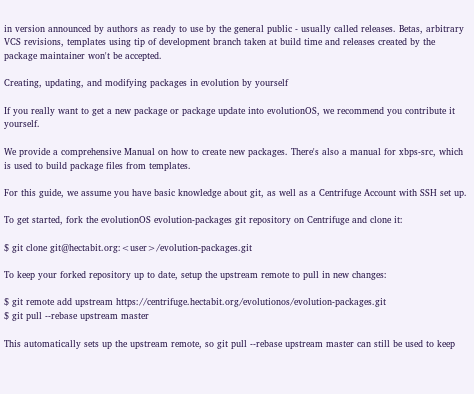in version announced by authors as ready to use by the general public - usually called releases. Betas, arbitrary VCS revisions, templates using tip of development branch taken at build time and releases created by the package maintainer won't be accepted.

Creating, updating, and modifying packages in evolution by yourself

If you really want to get a new package or package update into evolutionOS, we recommend you contribute it yourself.

We provide a comprehensive Manual on how to create new packages. There's also a manual for xbps-src, which is used to build package files from templates.

For this guide, we assume you have basic knowledge about git, as well as a Centrifuge Account with SSH set up.

To get started, fork the evolutionOS evolution-packages git repository on Centrifuge and clone it:

$ git clone git@hectabit.org:<user>/evolution-packages.git

To keep your forked repository up to date, setup the upstream remote to pull in new changes:

$ git remote add upstream https://centrifuge.hectabit.org/evolutionos/evolution-packages.git
$ git pull --rebase upstream master

This automatically sets up the upstream remote, so git pull --rebase upstream master can still be used to keep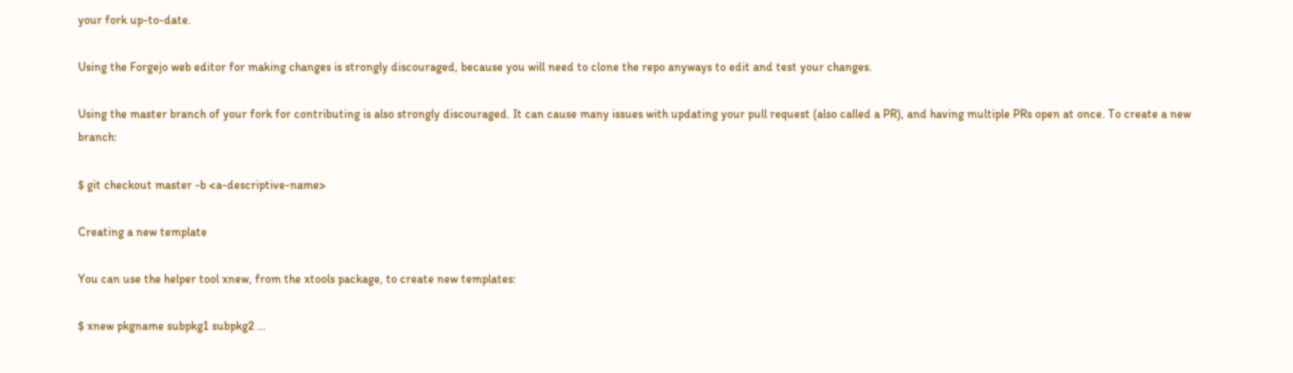your fork up-to-date.

Using the Forgejo web editor for making changes is strongly discouraged, because you will need to clone the repo anyways to edit and test your changes.

Using the master branch of your fork for contributing is also strongly discouraged. It can cause many issues with updating your pull request (also called a PR), and having multiple PRs open at once. To create a new branch:

$ git checkout master -b <a-descriptive-name>

Creating a new template

You can use the helper tool xnew, from the xtools package, to create new templates:

$ xnew pkgname subpkg1 subpkg2 ...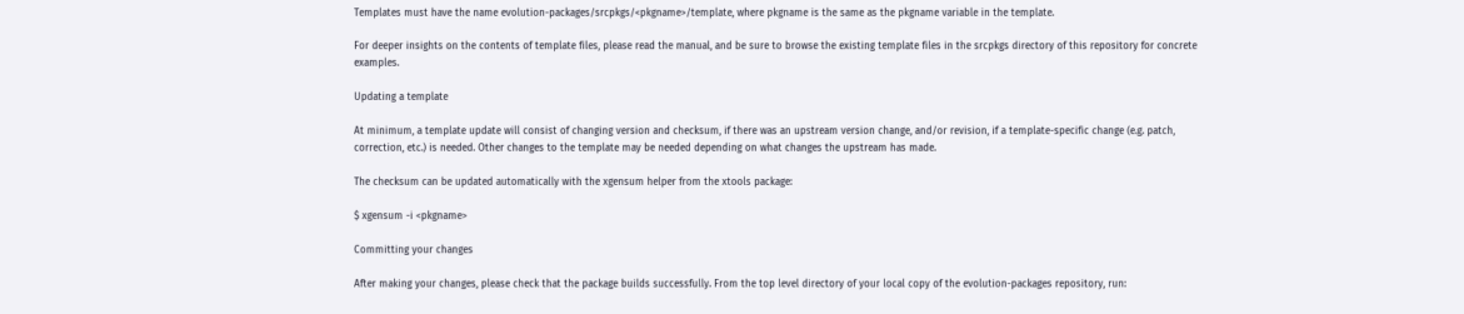Templates must have the name evolution-packages/srcpkgs/<pkgname>/template, where pkgname is the same as the pkgname variable in the template.

For deeper insights on the contents of template files, please read the manual, and be sure to browse the existing template files in the srcpkgs directory of this repository for concrete examples.

Updating a template

At minimum, a template update will consist of changing version and checksum, if there was an upstream version change, and/or revision, if a template-specific change (e.g. patch, correction, etc.) is needed. Other changes to the template may be needed depending on what changes the upstream has made.

The checksum can be updated automatically with the xgensum helper from the xtools package:

$ xgensum -i <pkgname>

Committing your changes

After making your changes, please check that the package builds successfully. From the top level directory of your local copy of the evolution-packages repository, run: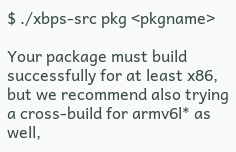$ ./xbps-src pkg <pkgname>

Your package must build successfully for at least x86, but we recommend also trying a cross-build for armv6l* as well,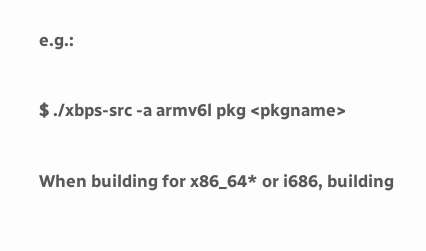e.g.:

$ ./xbps-src -a armv6l pkg <pkgname>

When building for x86_64* or i686, building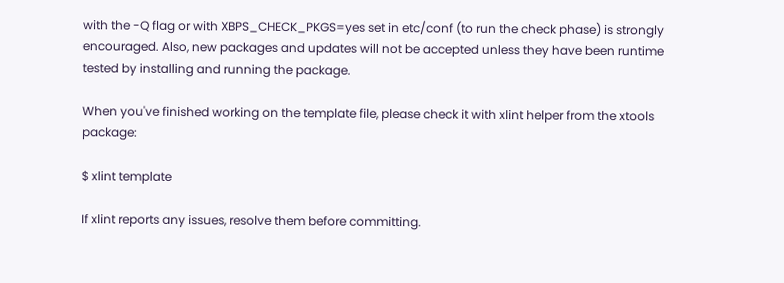with the -Q flag or with XBPS_CHECK_PKGS=yes set in etc/conf (to run the check phase) is strongly encouraged. Also, new packages and updates will not be accepted unless they have been runtime tested by installing and running the package.

When you've finished working on the template file, please check it with xlint helper from the xtools package:

$ xlint template

If xlint reports any issues, resolve them before committing.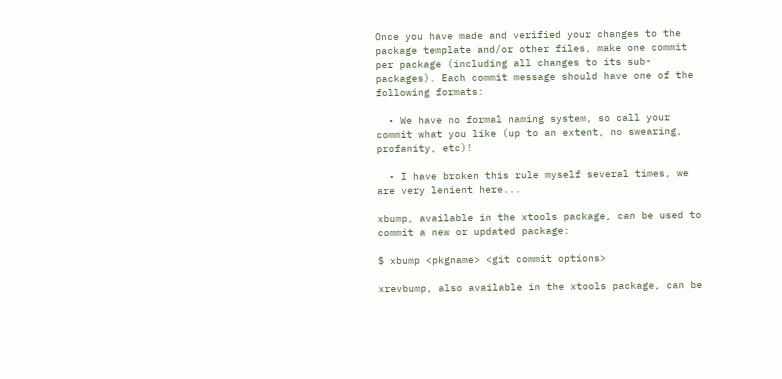Once you have made and verified your changes to the package template and/or other files, make one commit per package (including all changes to its sub-packages). Each commit message should have one of the following formats:

  • We have no formal naming system, so call your commit what you like (up to an extent, no swearing, profanity, etc)!

  • I have broken this rule myself several times, we are very lenient here...

xbump, available in the xtools package, can be used to commit a new or updated package:

$ xbump <pkgname> <git commit options>

xrevbump, also available in the xtools package, can be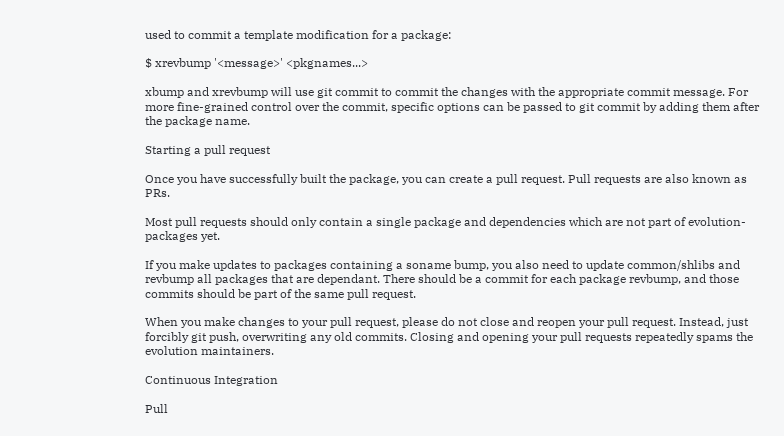used to commit a template modification for a package:

$ xrevbump '<message>' <pkgnames...>

xbump and xrevbump will use git commit to commit the changes with the appropriate commit message. For more fine-grained control over the commit, specific options can be passed to git commit by adding them after the package name.

Starting a pull request

Once you have successfully built the package, you can create a pull request. Pull requests are also known as PRs.

Most pull requests should only contain a single package and dependencies which are not part of evolution-packages yet.

If you make updates to packages containing a soname bump, you also need to update common/shlibs and revbump all packages that are dependant. There should be a commit for each package revbump, and those commits should be part of the same pull request.

When you make changes to your pull request, please do not close and reopen your pull request. Instead, just forcibly git push, overwriting any old commits. Closing and opening your pull requests repeatedly spams the evolution maintainers.

Continuous Integration

Pull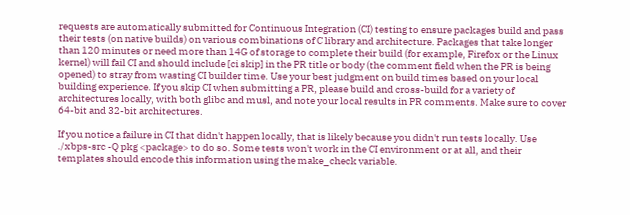requests are automatically submitted for Continuous Integration (CI) testing to ensure packages build and pass their tests (on native builds) on various combinations of C library and architecture. Packages that take longer than 120 minutes or need more than 14G of storage to complete their build (for example, Firefox or the Linux kernel) will fail CI and should include [ci skip] in the PR title or body (the comment field when the PR is being opened) to stray from wasting CI builder time. Use your best judgment on build times based on your local building experience. If you skip CI when submitting a PR, please build and cross-build for a variety of architectures locally, with both glibc and musl, and note your local results in PR comments. Make sure to cover 64-bit and 32-bit architectures.

If you notice a failure in CI that didn't happen locally, that is likely because you didn't run tests locally. Use ./xbps-src -Q pkg <package> to do so. Some tests won't work in the CI environment or at all, and their templates should encode this information using the make_check variable.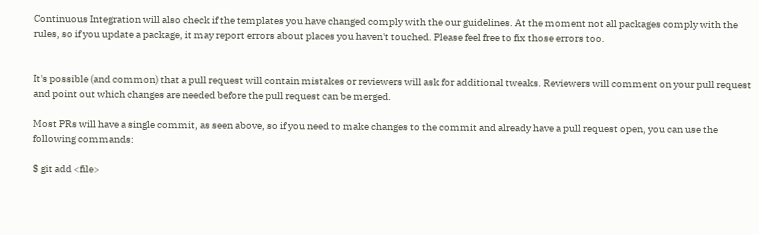Continuous Integration will also check if the templates you have changed comply with the our guidelines. At the moment not all packages comply with the rules, so if you update a package, it may report errors about places you haven't touched. Please feel free to fix those errors too.


It's possible (and common) that a pull request will contain mistakes or reviewers will ask for additional tweaks. Reviewers will comment on your pull request and point out which changes are needed before the pull request can be merged.

Most PRs will have a single commit, as seen above, so if you need to make changes to the commit and already have a pull request open, you can use the following commands:

$ git add <file>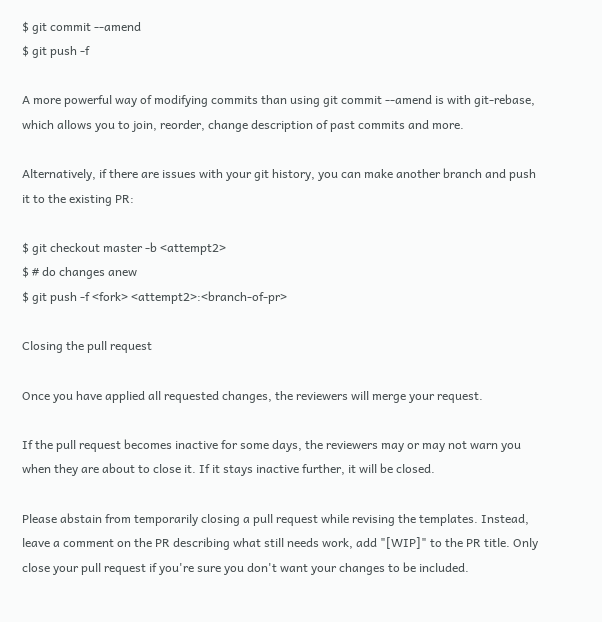$ git commit --amend
$ git push -f

A more powerful way of modifying commits than using git commit --amend is with git-rebase, which allows you to join, reorder, change description of past commits and more.

Alternatively, if there are issues with your git history, you can make another branch and push it to the existing PR:

$ git checkout master -b <attempt2>
$ # do changes anew
$ git push -f <fork> <attempt2>:<branch-of-pr>

Closing the pull request

Once you have applied all requested changes, the reviewers will merge your request.

If the pull request becomes inactive for some days, the reviewers may or may not warn you when they are about to close it. If it stays inactive further, it will be closed.

Please abstain from temporarily closing a pull request while revising the templates. Instead, leave a comment on the PR describing what still needs work, add "[WIP]" to the PR title. Only close your pull request if you're sure you don't want your changes to be included.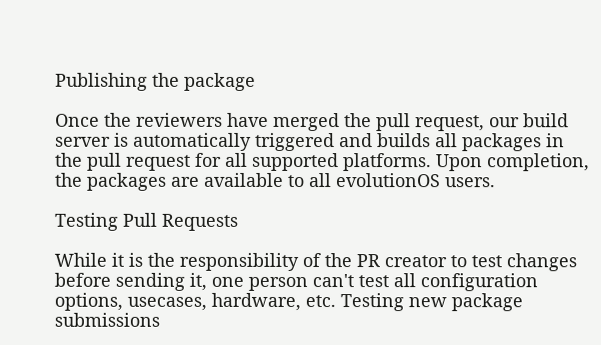Publishing the package

Once the reviewers have merged the pull request, our build server is automatically triggered and builds all packages in the pull request for all supported platforms. Upon completion, the packages are available to all evolutionOS users.

Testing Pull Requests

While it is the responsibility of the PR creator to test changes before sending it, one person can't test all configuration options, usecases, hardware, etc. Testing new package submissions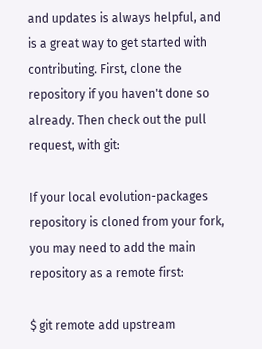and updates is always helpful, and is a great way to get started with contributing. First, clone the repository if you haven't done so already. Then check out the pull request, with git:

If your local evolution-packages repository is cloned from your fork, you may need to add the main repository as a remote first:

$ git remote add upstream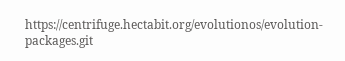https://centrifuge.hectabit.org/evolutionos/evolution-packages.git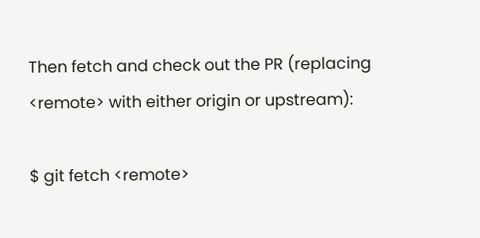Then fetch and check out the PR (replacing <remote> with either origin or upstream):

$ git fetch <remote>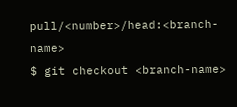pull/<number>/head:<branch-name>
$ git checkout <branch-name>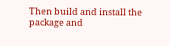Then build and install the package and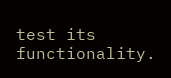test its functionality.